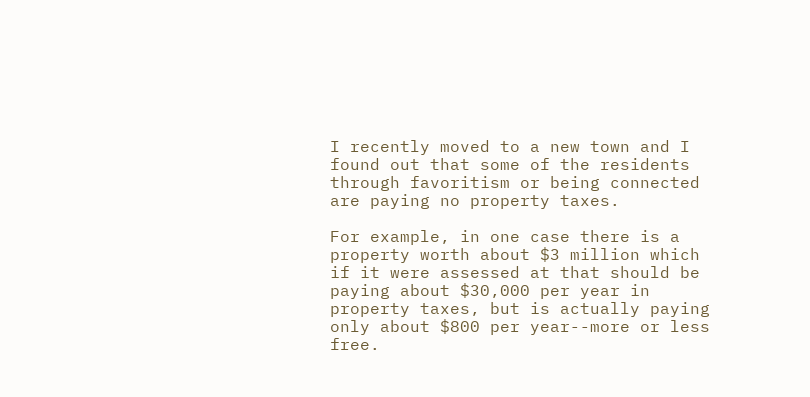I recently moved to a new town and I found out that some of the residents through favoritism or being connected are paying no property taxes.

For example, in one case there is a property worth about $3 million which if it were assessed at that should be paying about $30,000 per year in property taxes, but is actually paying only about $800 per year--more or less free.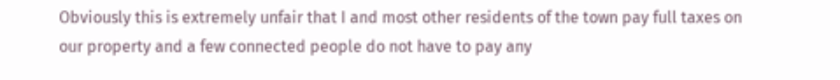Obviously this is extremely unfair that I and most other residents of the town pay full taxes on our property and a few connected people do not have to pay any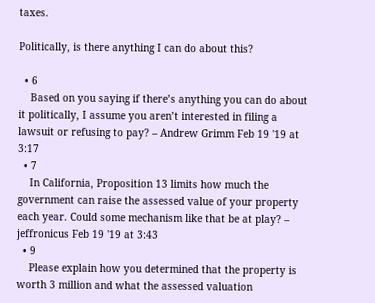taxes.

Politically, is there anything I can do about this?

  • 6
    Based on you saying if there’s anything you can do about it politically, I assume you aren’t interested in filing a lawsuit or refusing to pay? – Andrew Grimm Feb 19 '19 at 3:17
  • 7
    In California, Proposition 13 limits how much the government can raise the assessed value of your property each year. Could some mechanism like that be at play? – jeffronicus Feb 19 '19 at 3:43
  • 9
    Please explain how you determined that the property is worth 3 million and what the assessed valuation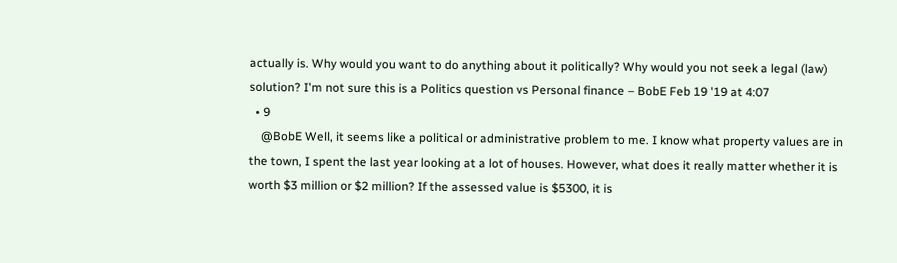actually is. Why would you want to do anything about it politically? Why would you not seek a legal (law) solution? I'm not sure this is a Politics question vs Personal finance – BobE Feb 19 '19 at 4:07
  • 9
    @BobE Well, it seems like a political or administrative problem to me. I know what property values are in the town, I spent the last year looking at a lot of houses. However, what does it really matter whether it is worth $3 million or $2 million? If the assessed value is $5300, it is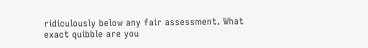ridiculously below any fair assessment. What exact quibble are you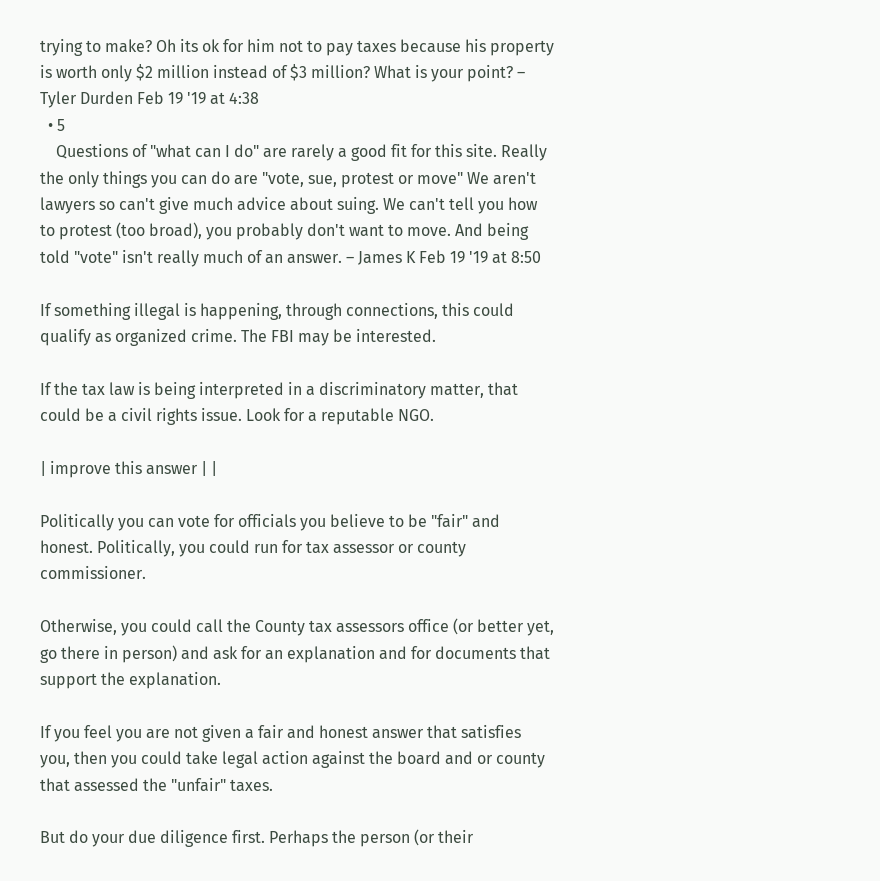trying to make? Oh its ok for him not to pay taxes because his property is worth only $2 million instead of $3 million? What is your point? – Tyler Durden Feb 19 '19 at 4:38
  • 5
    Questions of "what can I do" are rarely a good fit for this site. Really the only things you can do are "vote, sue, protest or move" We aren't lawyers so can't give much advice about suing. We can't tell you how to protest (too broad), you probably don't want to move. And being told "vote" isn't really much of an answer. – James K Feb 19 '19 at 8:50

If something illegal is happening, through connections, this could qualify as organized crime. The FBI may be interested.

If the tax law is being interpreted in a discriminatory matter, that could be a civil rights issue. Look for a reputable NGO.

| improve this answer | |

Politically you can vote for officials you believe to be "fair" and honest. Politically, you could run for tax assessor or county commissioner.

Otherwise, you could call the County tax assessors office (or better yet, go there in person) and ask for an explanation and for documents that support the explanation.

If you feel you are not given a fair and honest answer that satisfies you, then you could take legal action against the board and or county that assessed the "unfair" taxes.

But do your due diligence first. Perhaps the person (or their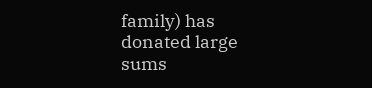family) has donated large sums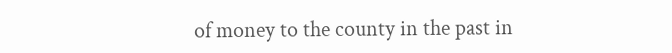of money to the county in the past in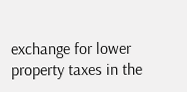exchange for lower property taxes in the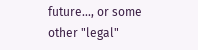future..., or some other "legal"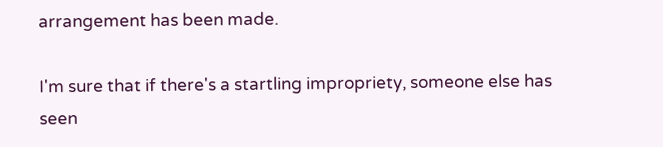arrangement has been made.

I'm sure that if there's a startling impropriety, someone else has seen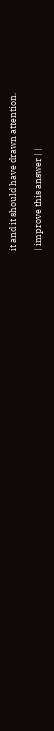it and it should have drawn attention.

| improve this answer | |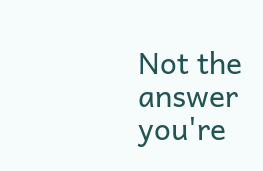Not the answer you're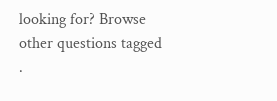looking for? Browse other questions tagged .